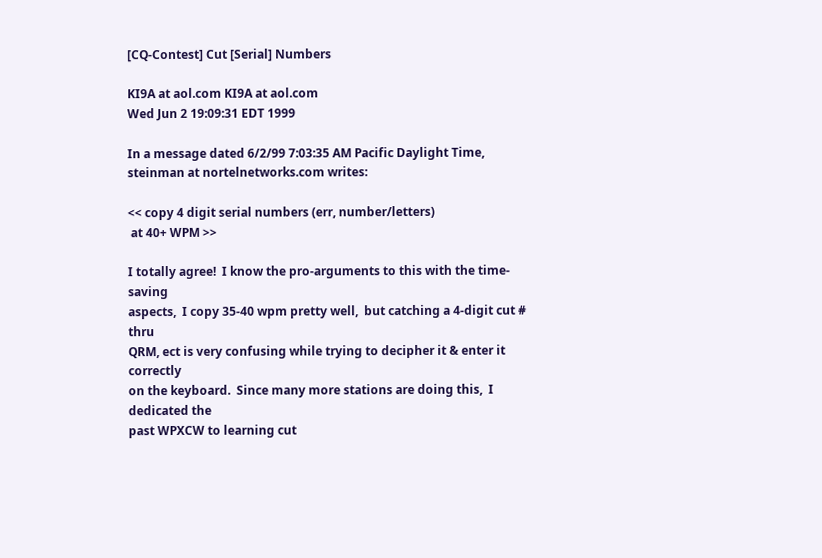[CQ-Contest] Cut [Serial] Numbers

KI9A at aol.com KI9A at aol.com
Wed Jun 2 19:09:31 EDT 1999

In a message dated 6/2/99 7:03:35 AM Pacific Daylight Time,
steinman at nortelnetworks.com writes:

<< copy 4 digit serial numbers (err, number/letters)
 at 40+ WPM >>

I totally agree!  I know the pro-arguments to this with the time-saving
aspects,  I copy 35-40 wpm pretty well,  but catching a 4-digit cut # thru
QRM, ect is very confusing while trying to decipher it & enter it correctly
on the keyboard.  Since many more stations are doing this,  I dedicated the
past WPXCW to learning cut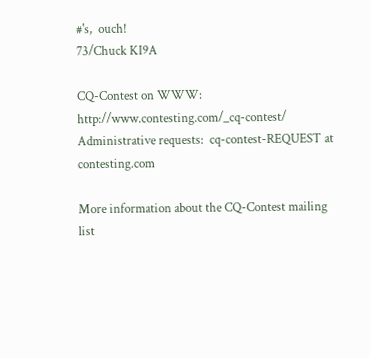#'s,  ouch!
73/Chuck KI9A

CQ-Contest on WWW:        http://www.contesting.com/_cq-contest/
Administrative requests:  cq-contest-REQUEST at contesting.com

More information about the CQ-Contest mailing list